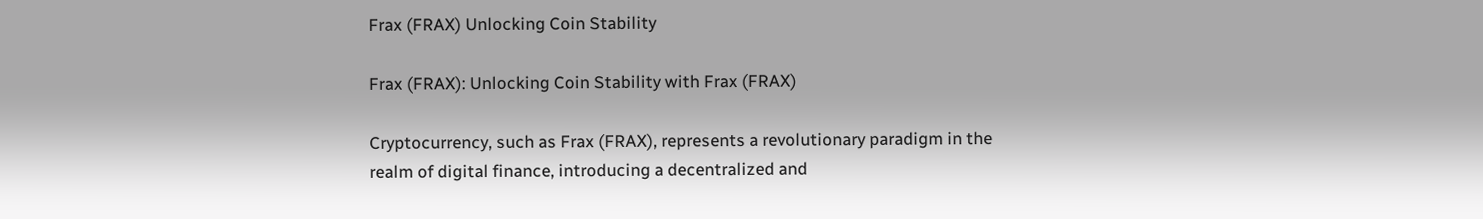Frax (FRAX) Unlocking Coin Stability

Frax (FRAX): Unlocking Coin Stability with Frax (FRAX)

Cryptocurrency, such as Frax (FRAX), represents a revolutionary paradigm in the realm of digital finance, introducing a decentralized and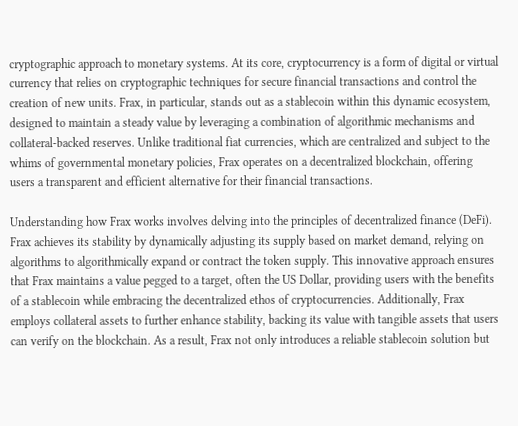cryptographic approach to monetary systems. At its core, cryptocurrency is a form of digital or virtual currency that relies on cryptographic techniques for secure financial transactions and control the creation of new units. Frax, in particular, stands out as a stablecoin within this dynamic ecosystem, designed to maintain a steady value by leveraging a combination of algorithmic mechanisms and collateral-backed reserves. Unlike traditional fiat currencies, which are centralized and subject to the whims of governmental monetary policies, Frax operates on a decentralized blockchain, offering users a transparent and efficient alternative for their financial transactions.

Understanding how Frax works involves delving into the principles of decentralized finance (DeFi). Frax achieves its stability by dynamically adjusting its supply based on market demand, relying on algorithms to algorithmically expand or contract the token supply. This innovative approach ensures that Frax maintains a value pegged to a target, often the US Dollar, providing users with the benefits of a stablecoin while embracing the decentralized ethos of cryptocurrencies. Additionally, Frax employs collateral assets to further enhance stability, backing its value with tangible assets that users can verify on the blockchain. As a result, Frax not only introduces a reliable stablecoin solution but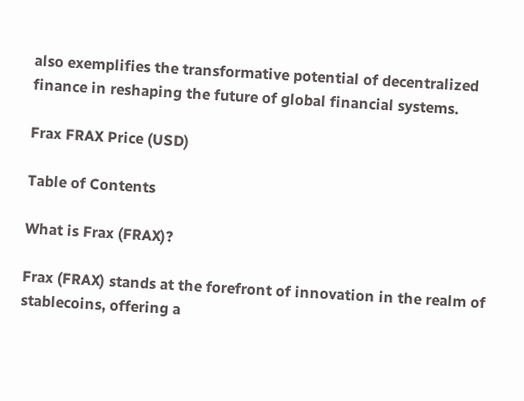also exemplifies the transformative potential of decentralized finance in reshaping the future of global financial systems.

Frax FRAX Price (USD)

Table of Contents

What is Frax (FRAX)?

Frax (FRAX) stands at the forefront of innovation in the realm of stablecoins, offering a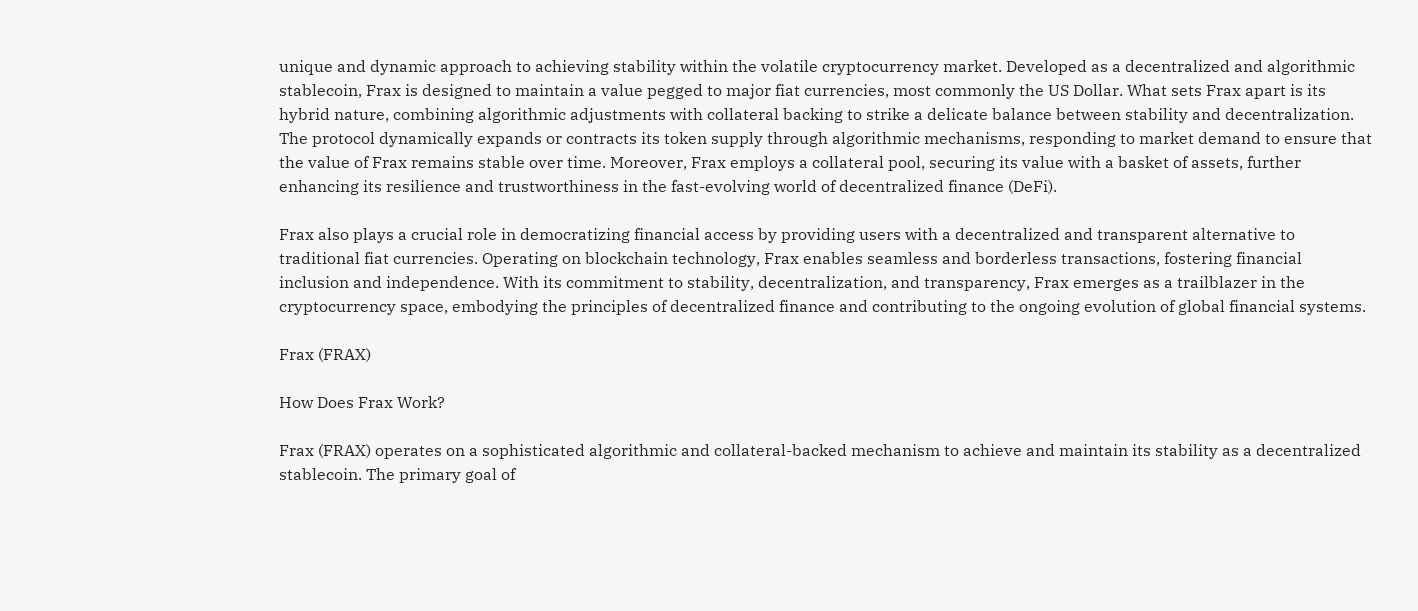unique and dynamic approach to achieving stability within the volatile cryptocurrency market. Developed as a decentralized and algorithmic stablecoin, Frax is designed to maintain a value pegged to major fiat currencies, most commonly the US Dollar. What sets Frax apart is its hybrid nature, combining algorithmic adjustments with collateral backing to strike a delicate balance between stability and decentralization. The protocol dynamically expands or contracts its token supply through algorithmic mechanisms, responding to market demand to ensure that the value of Frax remains stable over time. Moreover, Frax employs a collateral pool, securing its value with a basket of assets, further enhancing its resilience and trustworthiness in the fast-evolving world of decentralized finance (DeFi).

Frax also plays a crucial role in democratizing financial access by providing users with a decentralized and transparent alternative to traditional fiat currencies. Operating on blockchain technology, Frax enables seamless and borderless transactions, fostering financial inclusion and independence. With its commitment to stability, decentralization, and transparency, Frax emerges as a trailblazer in the cryptocurrency space, embodying the principles of decentralized finance and contributing to the ongoing evolution of global financial systems.

Frax (FRAX)

How Does Frax Work?

Frax (FRAX) operates on a sophisticated algorithmic and collateral-backed mechanism to achieve and maintain its stability as a decentralized stablecoin. The primary goal of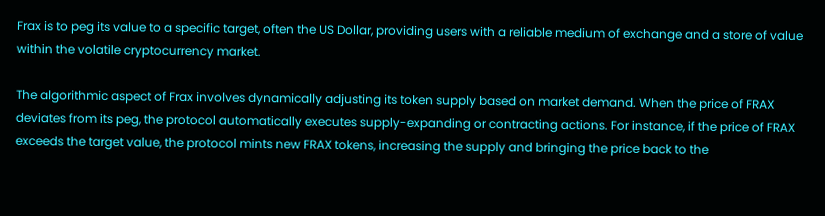Frax is to peg its value to a specific target, often the US Dollar, providing users with a reliable medium of exchange and a store of value within the volatile cryptocurrency market.

The algorithmic aspect of Frax involves dynamically adjusting its token supply based on market demand. When the price of FRAX deviates from its peg, the protocol automatically executes supply-expanding or contracting actions. For instance, if the price of FRAX exceeds the target value, the protocol mints new FRAX tokens, increasing the supply and bringing the price back to the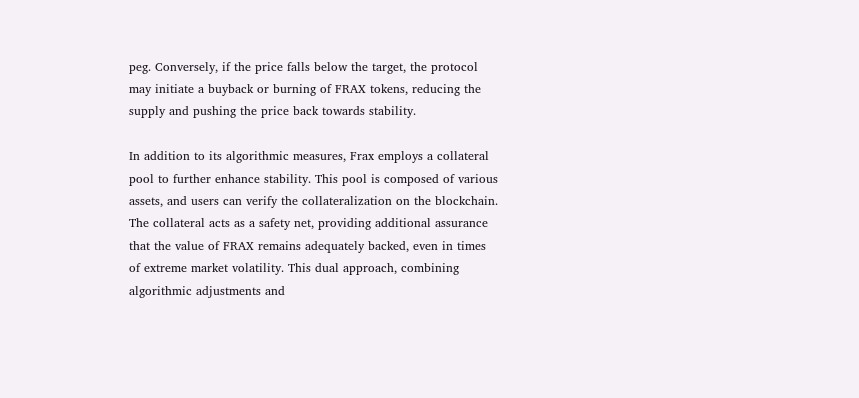peg. Conversely, if the price falls below the target, the protocol may initiate a buyback or burning of FRAX tokens, reducing the supply and pushing the price back towards stability.

In addition to its algorithmic measures, Frax employs a collateral pool to further enhance stability. This pool is composed of various assets, and users can verify the collateralization on the blockchain. The collateral acts as a safety net, providing additional assurance that the value of FRAX remains adequately backed, even in times of extreme market volatility. This dual approach, combining algorithmic adjustments and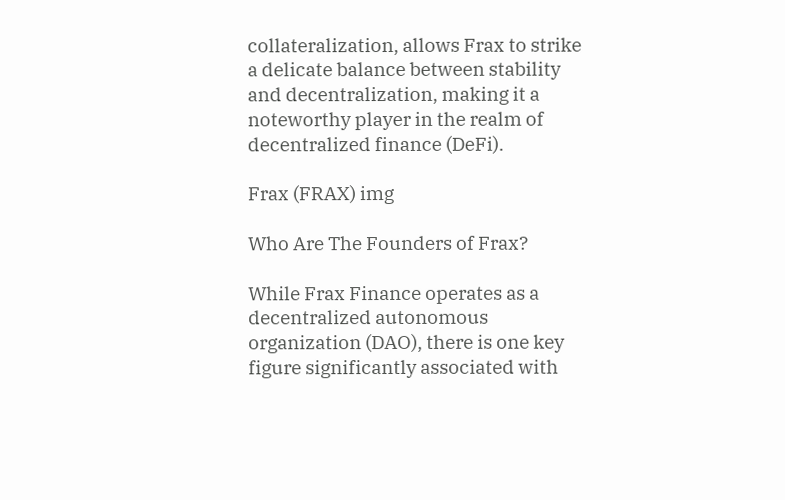collateralization, allows Frax to strike a delicate balance between stability and decentralization, making it a noteworthy player in the realm of decentralized finance (DeFi).

Frax (FRAX) img

Who Are The Founders of Frax?

While Frax Finance operates as a decentralized autonomous organization (DAO), there is one key figure significantly associated with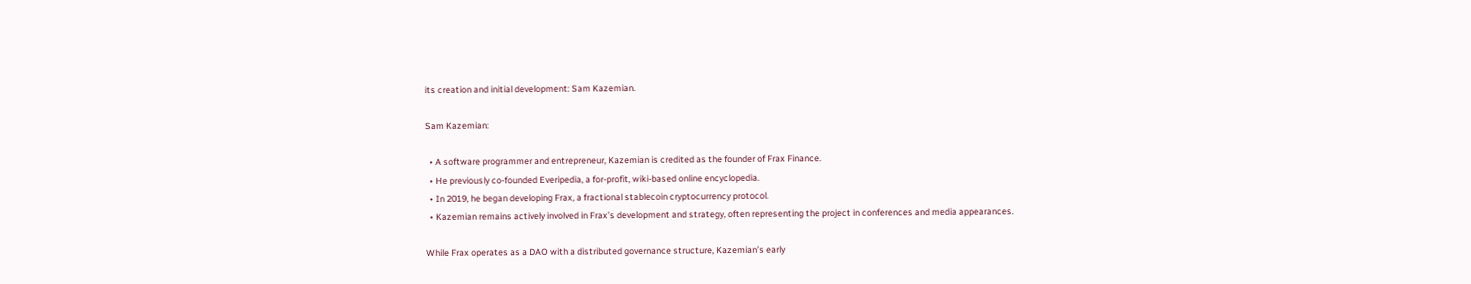its creation and initial development: Sam Kazemian.

Sam Kazemian:

  • A software programmer and entrepreneur, Kazemian is credited as the founder of Frax Finance.
  • He previously co-founded Everipedia, a for-profit, wiki-based online encyclopedia.
  • In 2019, he began developing Frax, a fractional stablecoin cryptocurrency protocol.
  • Kazemian remains actively involved in Frax’s development and strategy, often representing the project in conferences and media appearances.

While Frax operates as a DAO with a distributed governance structure, Kazemian’s early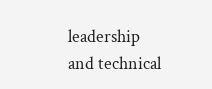leadership and technical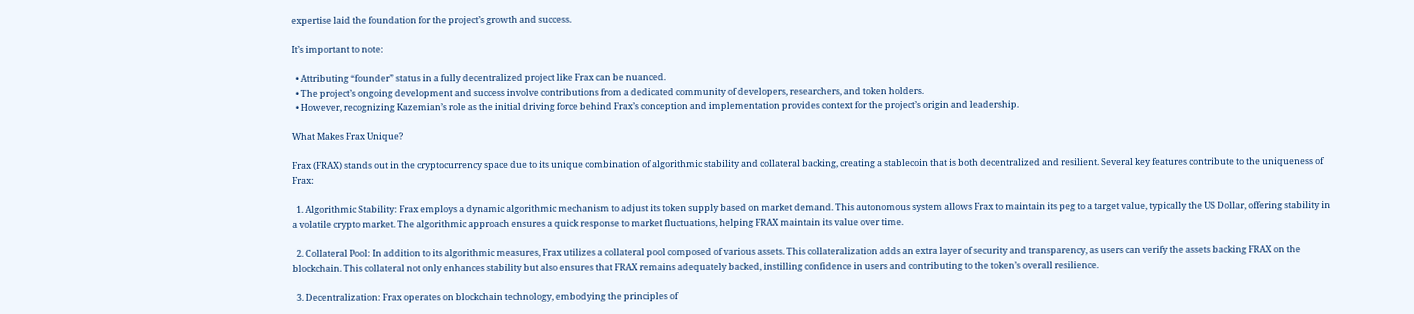expertise laid the foundation for the project’s growth and success.

It’s important to note:

  • Attributing “founder” status in a fully decentralized project like Frax can be nuanced.
  • The project’s ongoing development and success involve contributions from a dedicated community of developers, researchers, and token holders.
  • However, recognizing Kazemian’s role as the initial driving force behind Frax’s conception and implementation provides context for the project’s origin and leadership.

What Makes Frax Unique?

Frax (FRAX) stands out in the cryptocurrency space due to its unique combination of algorithmic stability and collateral backing, creating a stablecoin that is both decentralized and resilient. Several key features contribute to the uniqueness of Frax:

  1. Algorithmic Stability: Frax employs a dynamic algorithmic mechanism to adjust its token supply based on market demand. This autonomous system allows Frax to maintain its peg to a target value, typically the US Dollar, offering stability in a volatile crypto market. The algorithmic approach ensures a quick response to market fluctuations, helping FRAX maintain its value over time.

  2. Collateral Pool: In addition to its algorithmic measures, Frax utilizes a collateral pool composed of various assets. This collateralization adds an extra layer of security and transparency, as users can verify the assets backing FRAX on the blockchain. This collateral not only enhances stability but also ensures that FRAX remains adequately backed, instilling confidence in users and contributing to the token’s overall resilience.

  3. Decentralization: Frax operates on blockchain technology, embodying the principles of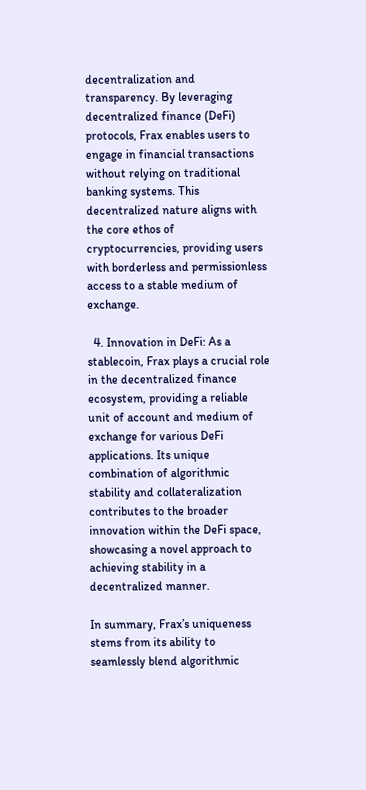decentralization and transparency. By leveraging decentralized finance (DeFi) protocols, Frax enables users to engage in financial transactions without relying on traditional banking systems. This decentralized nature aligns with the core ethos of cryptocurrencies, providing users with borderless and permissionless access to a stable medium of exchange.

  4. Innovation in DeFi: As a stablecoin, Frax plays a crucial role in the decentralized finance ecosystem, providing a reliable unit of account and medium of exchange for various DeFi applications. Its unique combination of algorithmic stability and collateralization contributes to the broader innovation within the DeFi space, showcasing a novel approach to achieving stability in a decentralized manner.

In summary, Frax’s uniqueness stems from its ability to seamlessly blend algorithmic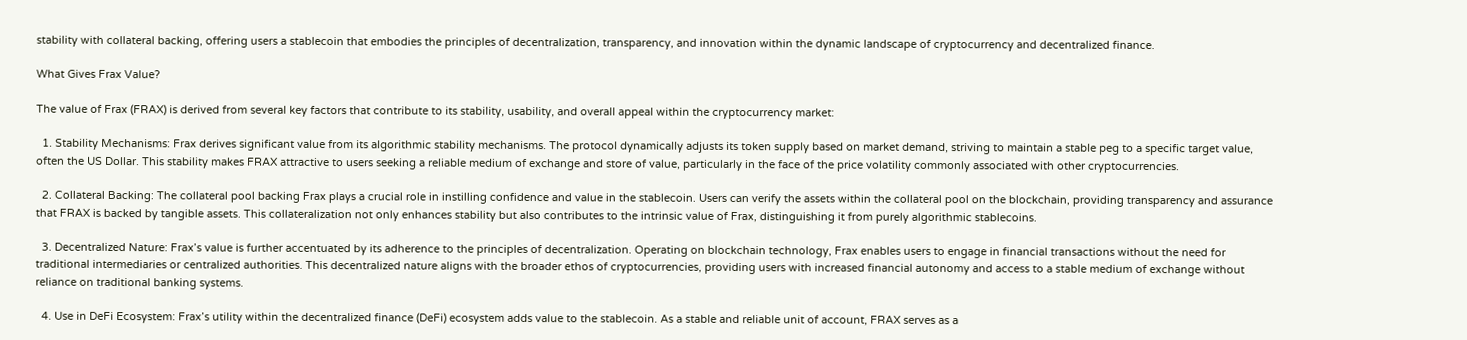stability with collateral backing, offering users a stablecoin that embodies the principles of decentralization, transparency, and innovation within the dynamic landscape of cryptocurrency and decentralized finance.

What Gives Frax Value?

The value of Frax (FRAX) is derived from several key factors that contribute to its stability, usability, and overall appeal within the cryptocurrency market:

  1. Stability Mechanisms: Frax derives significant value from its algorithmic stability mechanisms. The protocol dynamically adjusts its token supply based on market demand, striving to maintain a stable peg to a specific target value, often the US Dollar. This stability makes FRAX attractive to users seeking a reliable medium of exchange and store of value, particularly in the face of the price volatility commonly associated with other cryptocurrencies.

  2. Collateral Backing: The collateral pool backing Frax plays a crucial role in instilling confidence and value in the stablecoin. Users can verify the assets within the collateral pool on the blockchain, providing transparency and assurance that FRAX is backed by tangible assets. This collateralization not only enhances stability but also contributes to the intrinsic value of Frax, distinguishing it from purely algorithmic stablecoins.

  3. Decentralized Nature: Frax’s value is further accentuated by its adherence to the principles of decentralization. Operating on blockchain technology, Frax enables users to engage in financial transactions without the need for traditional intermediaries or centralized authorities. This decentralized nature aligns with the broader ethos of cryptocurrencies, providing users with increased financial autonomy and access to a stable medium of exchange without reliance on traditional banking systems.

  4. Use in DeFi Ecosystem: Frax’s utility within the decentralized finance (DeFi) ecosystem adds value to the stablecoin. As a stable and reliable unit of account, FRAX serves as a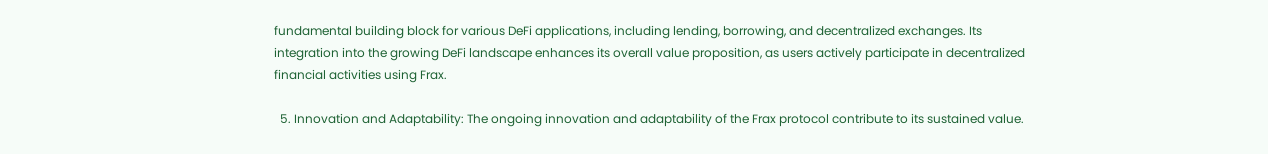fundamental building block for various DeFi applications, including lending, borrowing, and decentralized exchanges. Its integration into the growing DeFi landscape enhances its overall value proposition, as users actively participate in decentralized financial activities using Frax.

  5. Innovation and Adaptability: The ongoing innovation and adaptability of the Frax protocol contribute to its sustained value.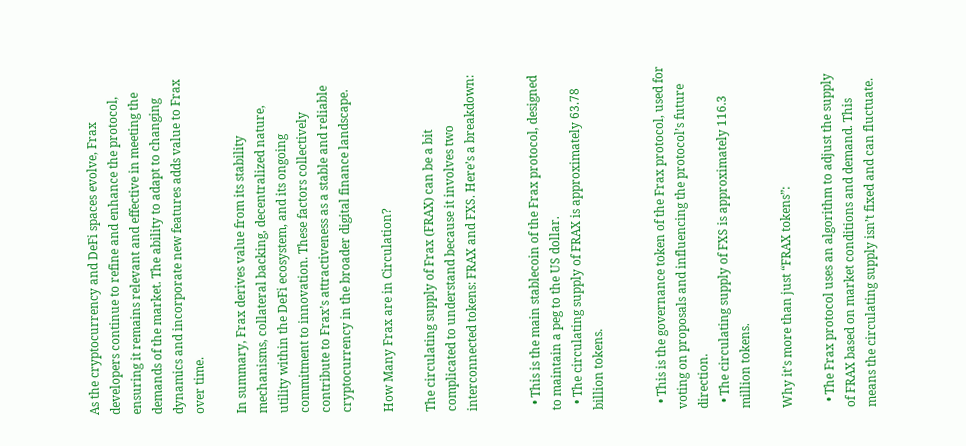As the cryptocurrency and DeFi spaces evolve, Frax developers continue to refine and enhance the protocol, ensuring it remains relevant and effective in meeting the demands of the market. The ability to adapt to changing dynamics and incorporate new features adds value to Frax over time.

In summary, Frax derives value from its stability mechanisms, collateral backing, decentralized nature, utility within the DeFi ecosystem, and its ongoing commitment to innovation. These factors collectively contribute to Frax’s attractiveness as a stable and reliable cryptocurrency in the broader digital finance landscape.

How Many Frax are in Circulation?

The circulating supply of Frax (FRAX) can be a bit complicated to understand because it involves two interconnected tokens: FRAX and FXS. Here’s a breakdown:


  • This is the main stablecoin of the Frax protocol, designed to maintain a peg to the US dollar.
  • The circulating supply of FRAX is approximately 63.78 billion tokens.


  • This is the governance token of the Frax protocol, used for voting on proposals and influencing the protocol’s future direction.
  • The circulating supply of FXS is approximately 116.3 million tokens.

Why it’s more than just “FRAX tokens”:

  • The Frax protocol uses an algorithm to adjust the supply of FRAX based on market conditions and demand. This means the circulating supply isn’t fixed and can fluctuate.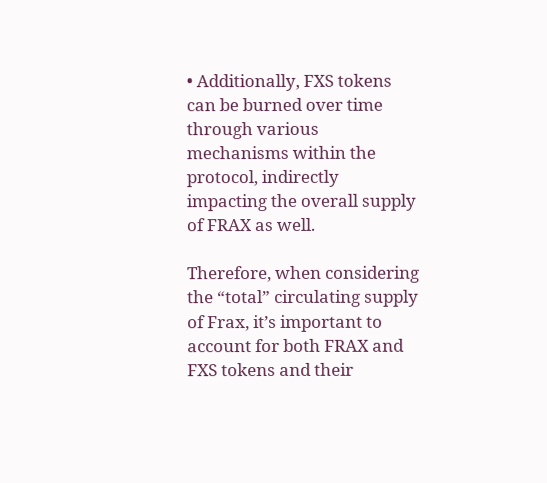• Additionally, FXS tokens can be burned over time through various mechanisms within the protocol, indirectly impacting the overall supply of FRAX as well.

Therefore, when considering the “total” circulating supply of Frax, it’s important to account for both FRAX and FXS tokens and their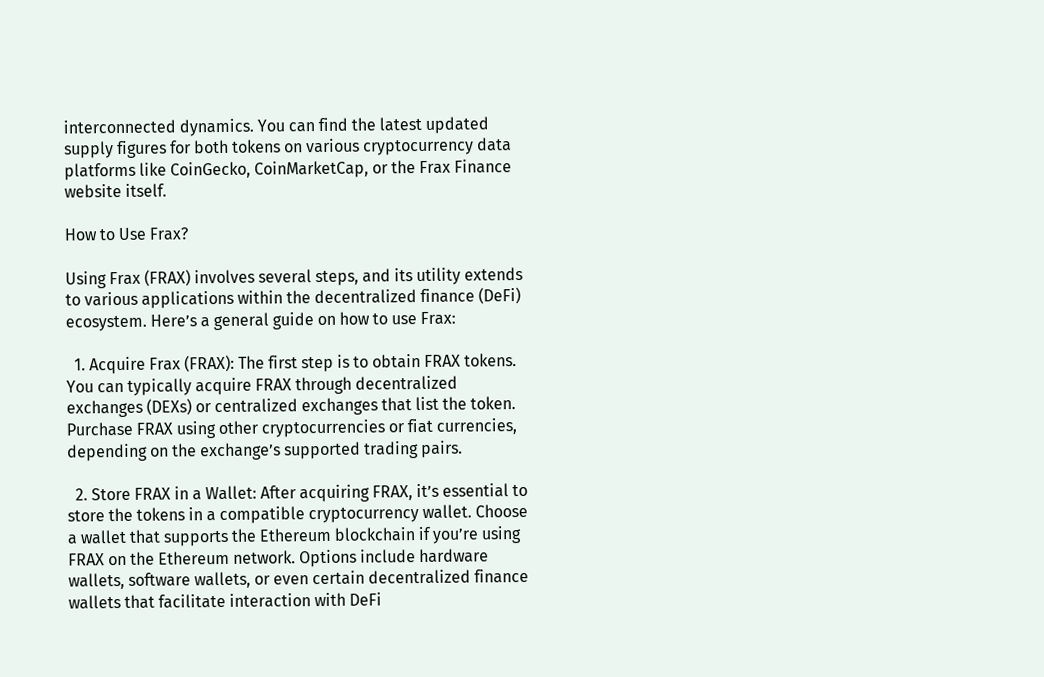interconnected dynamics. You can find the latest updated supply figures for both tokens on various cryptocurrency data platforms like CoinGecko, CoinMarketCap, or the Frax Finance website itself.

How to Use Frax?

Using Frax (FRAX) involves several steps, and its utility extends to various applications within the decentralized finance (DeFi) ecosystem. Here’s a general guide on how to use Frax:

  1. Acquire Frax (FRAX): The first step is to obtain FRAX tokens. You can typically acquire FRAX through decentralized exchanges (DEXs) or centralized exchanges that list the token. Purchase FRAX using other cryptocurrencies or fiat currencies, depending on the exchange’s supported trading pairs.

  2. Store FRAX in a Wallet: After acquiring FRAX, it’s essential to store the tokens in a compatible cryptocurrency wallet. Choose a wallet that supports the Ethereum blockchain if you’re using FRAX on the Ethereum network. Options include hardware wallets, software wallets, or even certain decentralized finance wallets that facilitate interaction with DeFi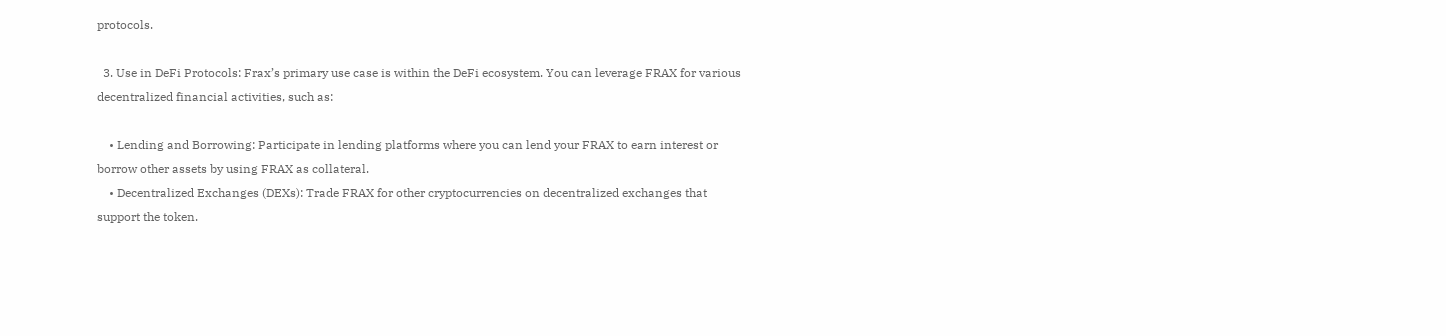protocols.

  3. Use in DeFi Protocols: Frax’s primary use case is within the DeFi ecosystem. You can leverage FRAX for various decentralized financial activities, such as:

    • Lending and Borrowing: Participate in lending platforms where you can lend your FRAX to earn interest or borrow other assets by using FRAX as collateral.
    • Decentralized Exchanges (DEXs): Trade FRAX for other cryptocurrencies on decentralized exchanges that support the token.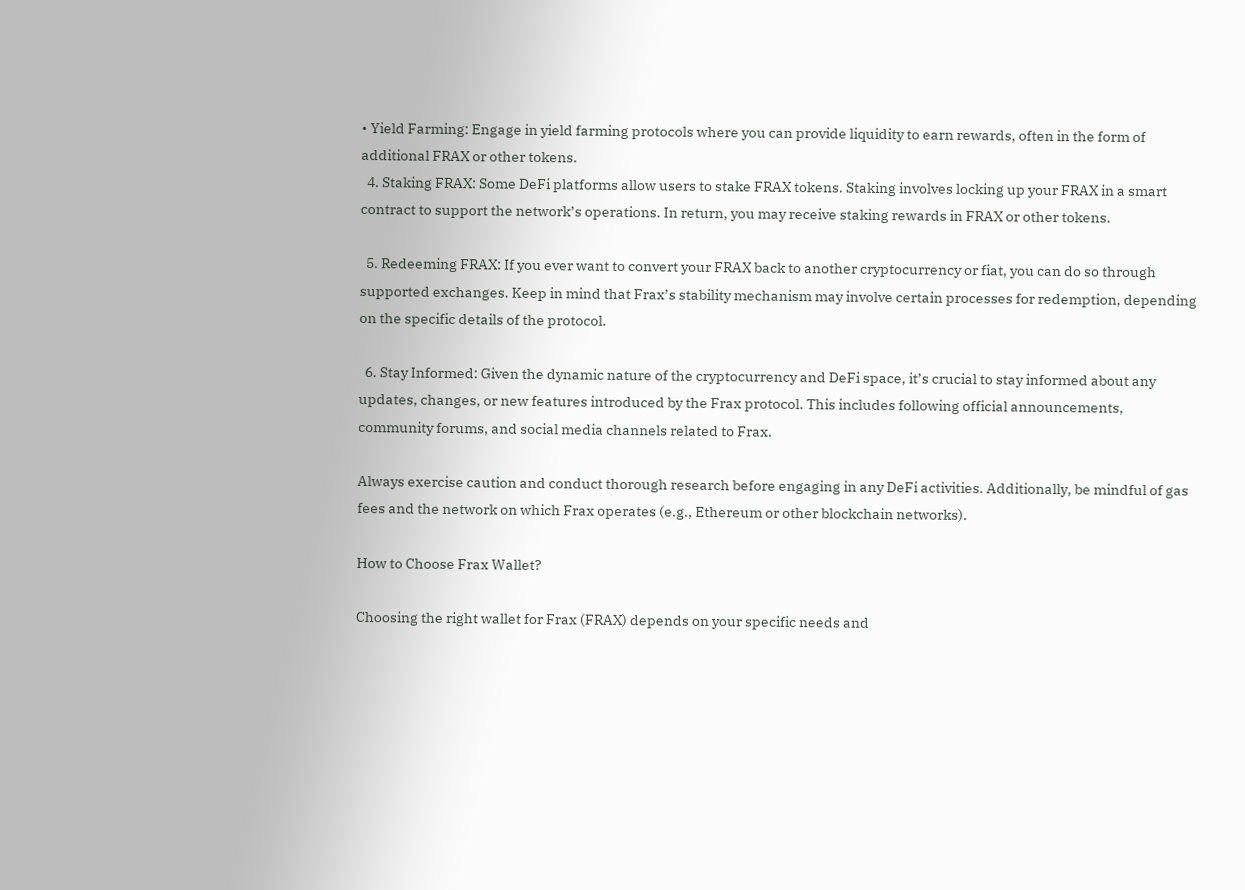• Yield Farming: Engage in yield farming protocols where you can provide liquidity to earn rewards, often in the form of additional FRAX or other tokens.
  4. Staking FRAX: Some DeFi platforms allow users to stake FRAX tokens. Staking involves locking up your FRAX in a smart contract to support the network’s operations. In return, you may receive staking rewards in FRAX or other tokens.

  5. Redeeming FRAX: If you ever want to convert your FRAX back to another cryptocurrency or fiat, you can do so through supported exchanges. Keep in mind that Frax’s stability mechanism may involve certain processes for redemption, depending on the specific details of the protocol.

  6. Stay Informed: Given the dynamic nature of the cryptocurrency and DeFi space, it’s crucial to stay informed about any updates, changes, or new features introduced by the Frax protocol. This includes following official announcements, community forums, and social media channels related to Frax.

Always exercise caution and conduct thorough research before engaging in any DeFi activities. Additionally, be mindful of gas fees and the network on which Frax operates (e.g., Ethereum or other blockchain networks).

How to Choose Frax Wallet?

Choosing the right wallet for Frax (FRAX) depends on your specific needs and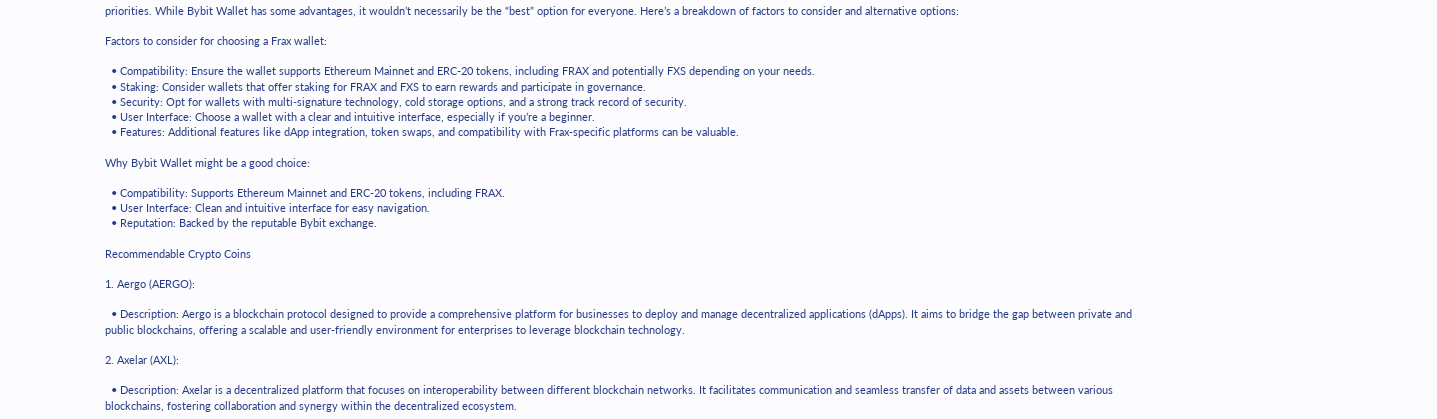priorities. While Bybit Wallet has some advantages, it wouldn’t necessarily be the “best” option for everyone. Here’s a breakdown of factors to consider and alternative options:

Factors to consider for choosing a Frax wallet:

  • Compatibility: Ensure the wallet supports Ethereum Mainnet and ERC-20 tokens, including FRAX and potentially FXS depending on your needs.
  • Staking: Consider wallets that offer staking for FRAX and FXS to earn rewards and participate in governance.
  • Security: Opt for wallets with multi-signature technology, cold storage options, and a strong track record of security.
  • User Interface: Choose a wallet with a clear and intuitive interface, especially if you’re a beginner.
  • Features: Additional features like dApp integration, token swaps, and compatibility with Frax-specific platforms can be valuable.

Why Bybit Wallet might be a good choice:

  • Compatibility: Supports Ethereum Mainnet and ERC-20 tokens, including FRAX.
  • User Interface: Clean and intuitive interface for easy navigation.
  • Reputation: Backed by the reputable Bybit exchange.

Recommendable Crypto Coins

1. Aergo (AERGO):

  • Description: Aergo is a blockchain protocol designed to provide a comprehensive platform for businesses to deploy and manage decentralized applications (dApps). It aims to bridge the gap between private and public blockchains, offering a scalable and user-friendly environment for enterprises to leverage blockchain technology.

2. Axelar (AXL):

  • Description: Axelar is a decentralized platform that focuses on interoperability between different blockchain networks. It facilitates communication and seamless transfer of data and assets between various blockchains, fostering collaboration and synergy within the decentralized ecosystem.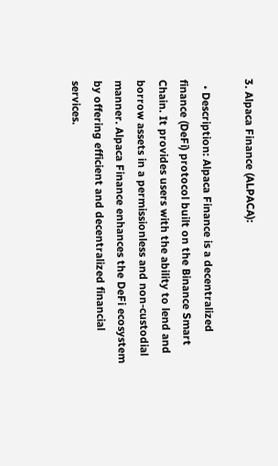3. Alpaca Finance (ALPACA):

  • Description: Alpaca Finance is a decentralized finance (DeFi) protocol built on the Binance Smart Chain. It provides users with the ability to lend and borrow assets in a permissionless and non-custodial manner. Alpaca Finance enhances the DeFi ecosystem by offering efficient and decentralized financial services.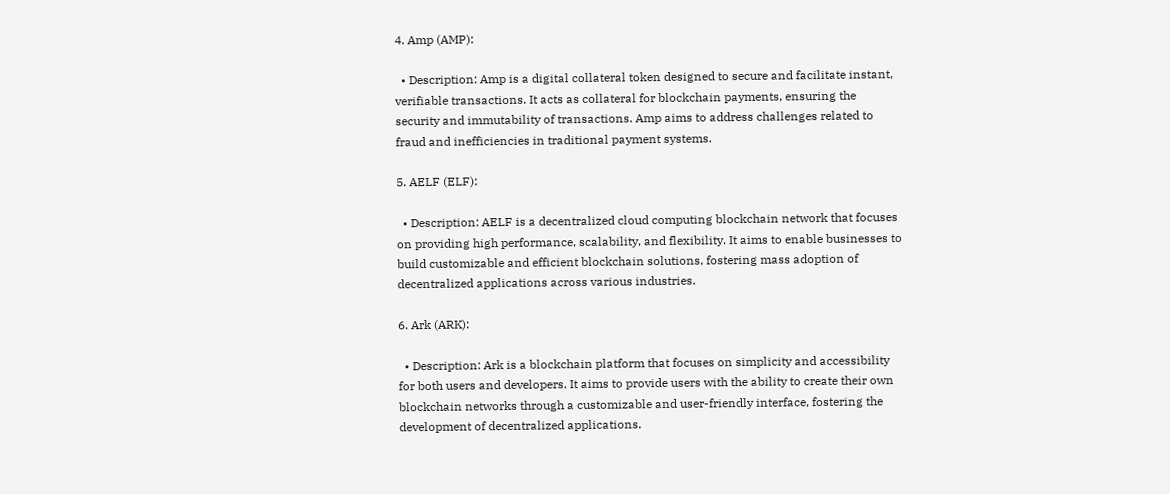4. Amp (AMP):

  • Description: Amp is a digital collateral token designed to secure and facilitate instant, verifiable transactions. It acts as collateral for blockchain payments, ensuring the security and immutability of transactions. Amp aims to address challenges related to fraud and inefficiencies in traditional payment systems.

5. AELF (ELF):

  • Description: AELF is a decentralized cloud computing blockchain network that focuses on providing high performance, scalability, and flexibility. It aims to enable businesses to build customizable and efficient blockchain solutions, fostering mass adoption of decentralized applications across various industries.

6. Ark (ARK):

  • Description: Ark is a blockchain platform that focuses on simplicity and accessibility for both users and developers. It aims to provide users with the ability to create their own blockchain networks through a customizable and user-friendly interface, fostering the development of decentralized applications.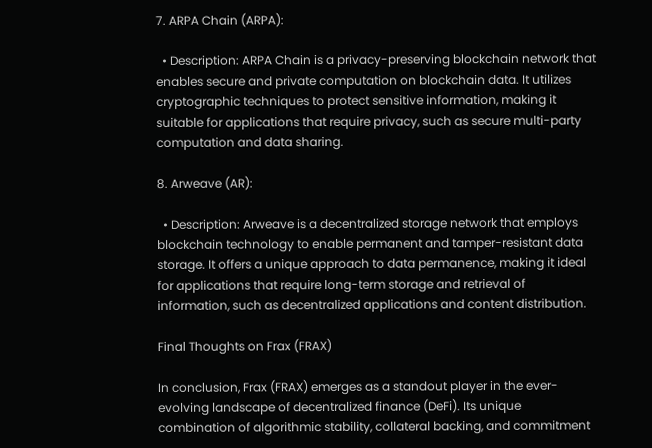7. ARPA Chain (ARPA):

  • Description: ARPA Chain is a privacy-preserving blockchain network that enables secure and private computation on blockchain data. It utilizes cryptographic techniques to protect sensitive information, making it suitable for applications that require privacy, such as secure multi-party computation and data sharing.

8. Arweave (AR):

  • Description: Arweave is a decentralized storage network that employs blockchain technology to enable permanent and tamper-resistant data storage. It offers a unique approach to data permanence, making it ideal for applications that require long-term storage and retrieval of information, such as decentralized applications and content distribution.

Final Thoughts on Frax (FRAX)

In conclusion, Frax (FRAX) emerges as a standout player in the ever-evolving landscape of decentralized finance (DeFi). Its unique combination of algorithmic stability, collateral backing, and commitment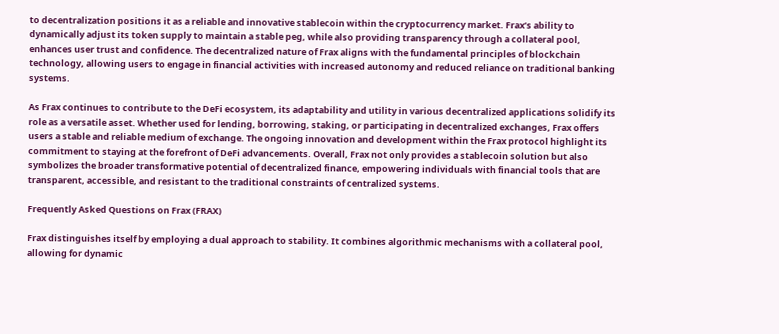to decentralization positions it as a reliable and innovative stablecoin within the cryptocurrency market. Frax’s ability to dynamically adjust its token supply to maintain a stable peg, while also providing transparency through a collateral pool, enhances user trust and confidence. The decentralized nature of Frax aligns with the fundamental principles of blockchain technology, allowing users to engage in financial activities with increased autonomy and reduced reliance on traditional banking systems.

As Frax continues to contribute to the DeFi ecosystem, its adaptability and utility in various decentralized applications solidify its role as a versatile asset. Whether used for lending, borrowing, staking, or participating in decentralized exchanges, Frax offers users a stable and reliable medium of exchange. The ongoing innovation and development within the Frax protocol highlight its commitment to staying at the forefront of DeFi advancements. Overall, Frax not only provides a stablecoin solution but also symbolizes the broader transformative potential of decentralized finance, empowering individuals with financial tools that are transparent, accessible, and resistant to the traditional constraints of centralized systems.

Frequently Asked Questions on Frax (FRAX)

Frax distinguishes itself by employing a dual approach to stability. It combines algorithmic mechanisms with a collateral pool, allowing for dynamic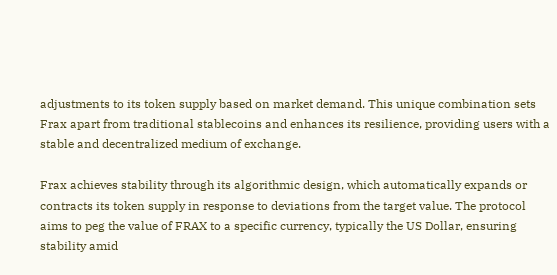adjustments to its token supply based on market demand. This unique combination sets Frax apart from traditional stablecoins and enhances its resilience, providing users with a stable and decentralized medium of exchange.

Frax achieves stability through its algorithmic design, which automatically expands or contracts its token supply in response to deviations from the target value. The protocol aims to peg the value of FRAX to a specific currency, typically the US Dollar, ensuring stability amid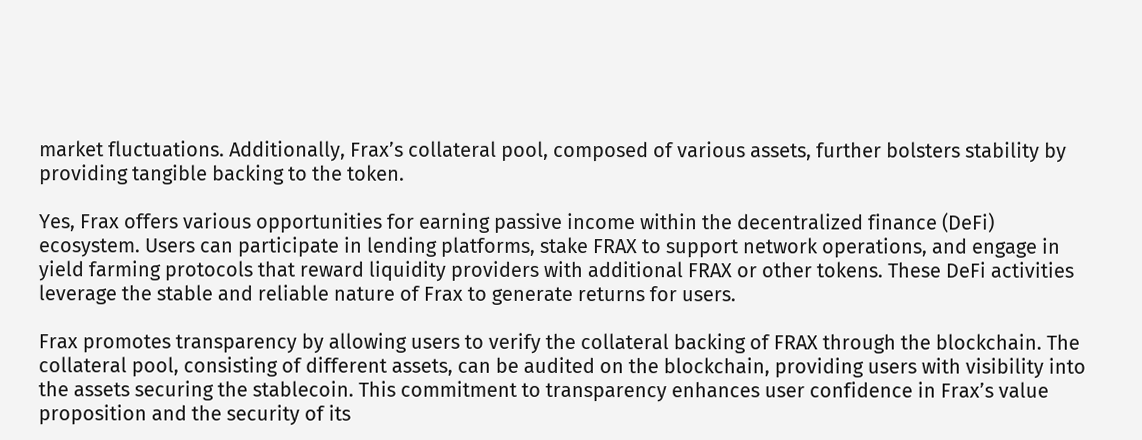market fluctuations. Additionally, Frax’s collateral pool, composed of various assets, further bolsters stability by providing tangible backing to the token.

Yes, Frax offers various opportunities for earning passive income within the decentralized finance (DeFi) ecosystem. Users can participate in lending platforms, stake FRAX to support network operations, and engage in yield farming protocols that reward liquidity providers with additional FRAX or other tokens. These DeFi activities leverage the stable and reliable nature of Frax to generate returns for users.

Frax promotes transparency by allowing users to verify the collateral backing of FRAX through the blockchain. The collateral pool, consisting of different assets, can be audited on the blockchain, providing users with visibility into the assets securing the stablecoin. This commitment to transparency enhances user confidence in Frax’s value proposition and the security of its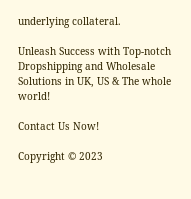underlying collateral.

Unleash Success with Top-notch Dropshipping and Wholesale Solutions in UK, US & The whole world!

Contact Us Now!

Copyright © 2023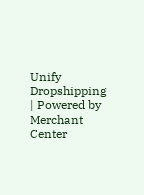Unify Dropshipping | Powered by Merchant Center